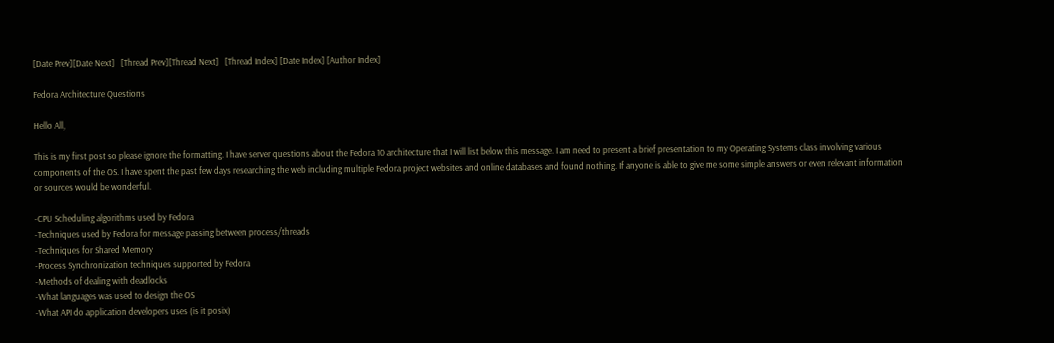[Date Prev][Date Next]   [Thread Prev][Thread Next]   [Thread Index] [Date Index] [Author Index]

Fedora Architecture Questions

Hello All,

This is my first post so please ignore the formatting. I have server questions about the Fedora 10 architecture that I will list below this message. I am need to present a brief presentation to my Operating Systems class involving various components of the OS. I have spent the past few days researching the web including multiple Fedora project websites and online databases and found nothing. If anyone is able to give me some simple answers or even relevant information or sources would be wonderful.

-CPU Scheduling algorithms used by Fedora
-Techniques used by Fedora for message passing between process/threads
-Techniques for Shared Memory
-Process Synchronization techniques supported by Fedora
-Methods of dealing with deadlocks
-What languages was used to design the OS
-What API do application developers uses (is it posix)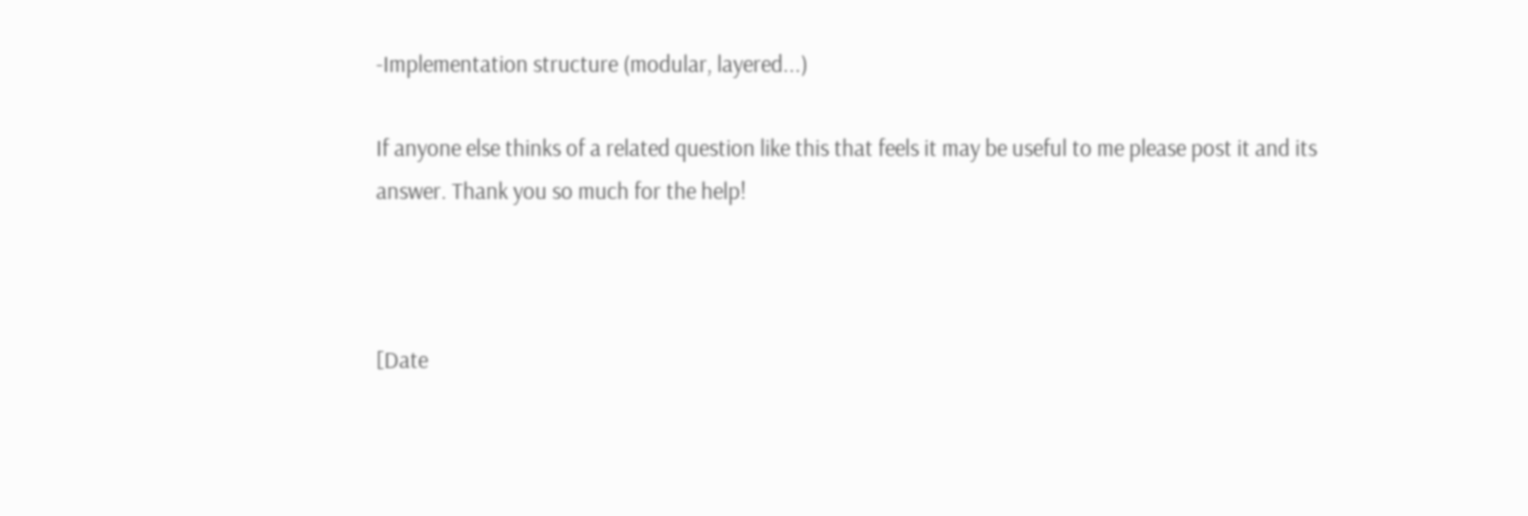-Implementation structure (modular, layered...)

If anyone else thinks of a related question like this that feels it may be useful to me please post it and its answer. Thank you so much for the help!



[Date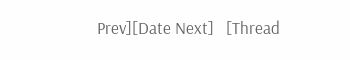Prev][Date Next]   [Thread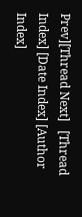Prev][Thread Next]   [Thread Index] [Date Index] [Author Index]